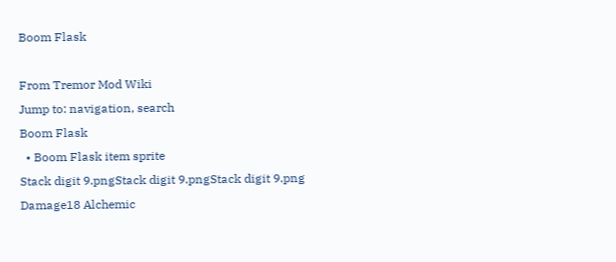Boom Flask

From Tremor Mod Wiki
Jump to: navigation, search
Boom Flask
  • Boom Flask item sprite
Stack digit 9.pngStack digit 9.pngStack digit 9.png
Damage18 Alchemic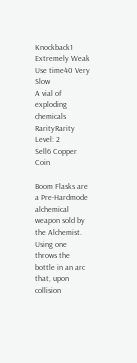Knockback1 Extremely Weak
Use time40 Very Slow
A vial of exploding chemicals
RarityRarity Level: 2
Sell6 Copper Coin

Boom Flasks are a Pre-Hardmode alchemical weapon sold by the Alchemist. Using one throws the bottle in an arc that, upon collision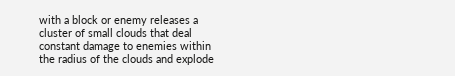with a block or enemy releases a cluster of small clouds that deal constant damage to enemies within the radius of the clouds and explode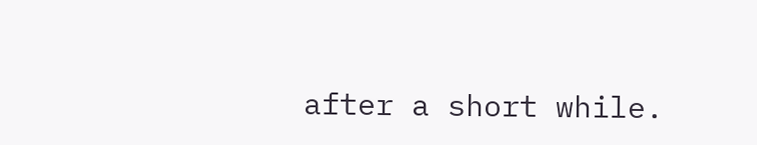after a short while.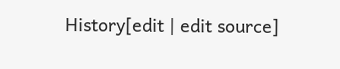History[edit | edit source]